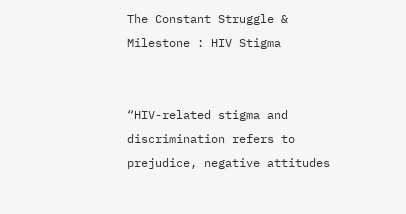The Constant Struggle & Milestone : HIV Stigma


“HIV-related stigma and discrimination refers to prejudice, negative attitudes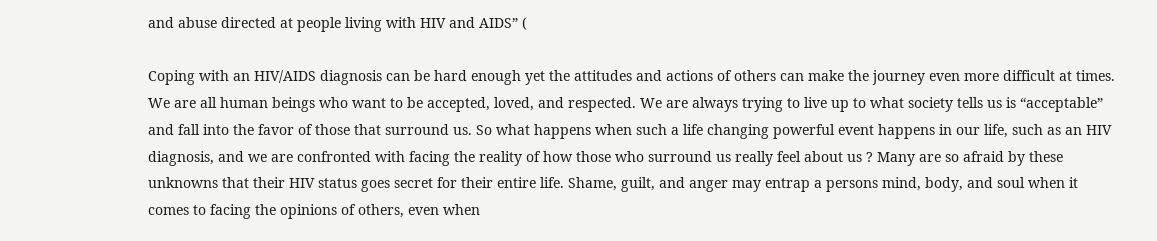and abuse directed at people living with HIV and AIDS” (

Coping with an HIV/AIDS diagnosis can be hard enough yet the attitudes and actions of others can make the journey even more difficult at times. We are all human beings who want to be accepted, loved, and respected. We are always trying to live up to what society tells us is “acceptable” and fall into the favor of those that surround us. So what happens when such a life changing powerful event happens in our life, such as an HIV diagnosis, and we are confronted with facing the reality of how those who surround us really feel about us ? Many are so afraid by these unknowns that their HIV status goes secret for their entire life. Shame, guilt, and anger may entrap a persons mind, body, and soul when it comes to facing the opinions of others, even when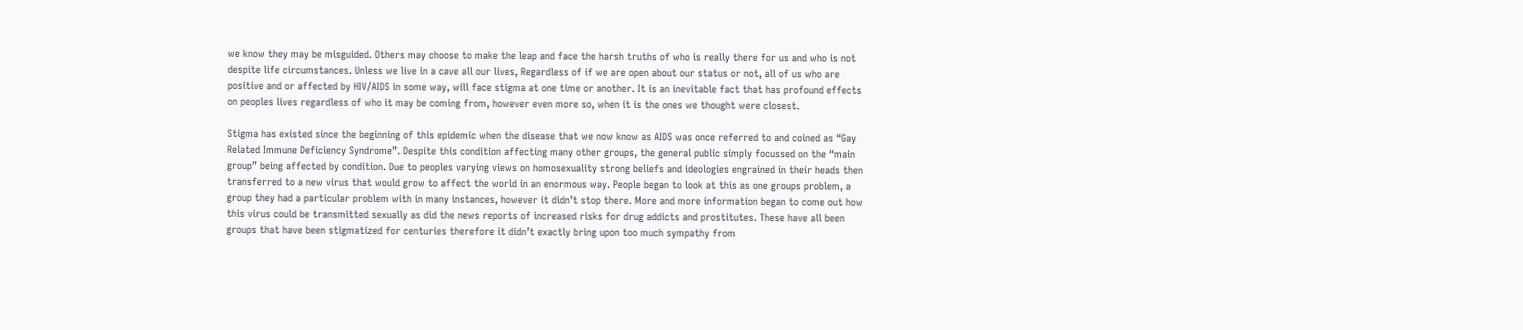we know they may be misguided. Others may choose to make the leap and face the harsh truths of who is really there for us and who is not despite life circumstances. Unless we live in a cave all our lives, Regardless of if we are open about our status or not, all of us who are positive and or affected by HIV/AIDS in some way, will face stigma at one time or another. It is an inevitable fact that has profound effects on peoples lives regardless of who it may be coming from, however even more so, when it is the ones we thought were closest.

Stigma has existed since the beginning of this epidemic when the disease that we now know as AIDS was once referred to and coined as “Gay Related Immune Deficiency Syndrome”. Despite this condition affecting many other groups, the general public simply focussed on the “main group” being affected by condition. Due to peoples varying views on homosexuality strong beliefs and ideologies engrained in their heads then transferred to a new virus that would grow to affect the world in an enormous way. People began to look at this as one groups problem, a group they had a particular problem with in many instances, however it didn’t stop there. More and more information began to come out how this virus could be transmitted sexually as did the news reports of increased risks for drug addicts and prostitutes. These have all been groups that have been stigmatized for centuries therefore it didn’t exactly bring upon too much sympathy from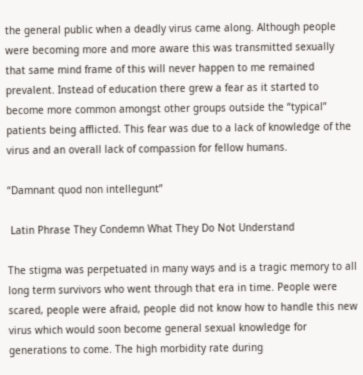the general public when a deadly virus came along. Although people were becoming more and more aware this was transmitted sexually that same mind frame of this will never happen to me remained prevalent. Instead of education there grew a fear as it started to become more common amongst other groups outside the “typical” patients being afflicted. This fear was due to a lack of knowledge of the virus and an overall lack of compassion for fellow humans.

“Damnant quod non intellegunt”

 Latin Phrase They Condemn What They Do Not Understand

The stigma was perpetuated in many ways and is a tragic memory to all long term survivors who went through that era in time. People were scared, people were afraid, people did not know how to handle this new virus which would soon become general sexual knowledge for generations to come. The high morbidity rate during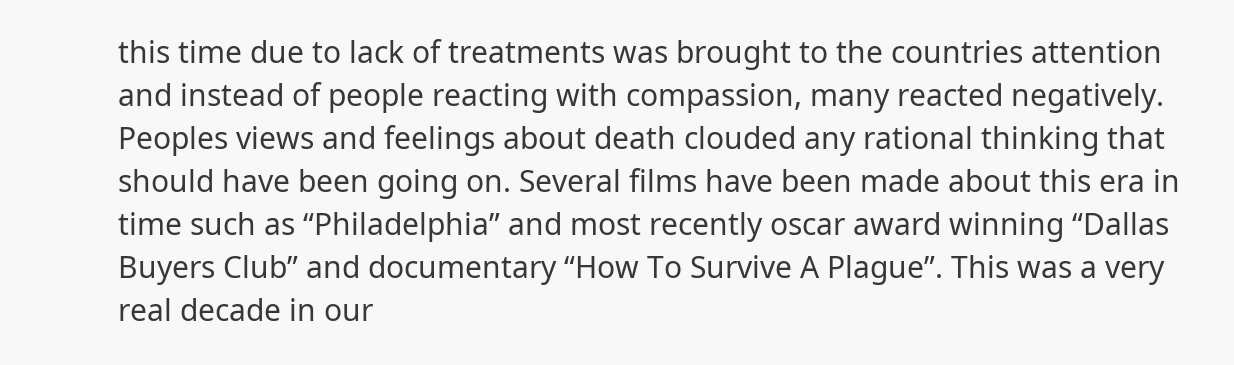this time due to lack of treatments was brought to the countries attention and instead of people reacting with compassion, many reacted negatively. Peoples views and feelings about death clouded any rational thinking that should have been going on. Several films have been made about this era in time such as “Philadelphia” and most recently oscar award winning “Dallas Buyers Club” and documentary “How To Survive A Plague”. This was a very real decade in our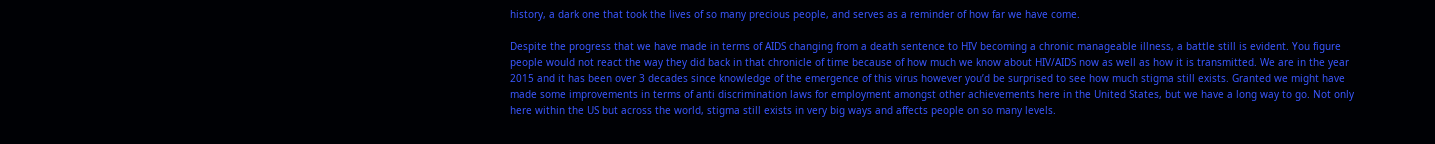history, a dark one that took the lives of so many precious people, and serves as a reminder of how far we have come.

Despite the progress that we have made in terms of AIDS changing from a death sentence to HIV becoming a chronic manageable illness, a battle still is evident. You figure people would not react the way they did back in that chronicle of time because of how much we know about HIV/AIDS now as well as how it is transmitted. We are in the year 2015 and it has been over 3 decades since knowledge of the emergence of this virus however you’d be surprised to see how much stigma still exists. Granted we might have made some improvements in terms of anti discrimination laws for employment amongst other achievements here in the United States, but we have a long way to go. Not only here within the US but across the world, stigma still exists in very big ways and affects people on so many levels.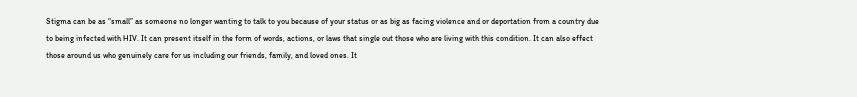Stigma can be as “small” as someone no longer wanting to talk to you because of your status or as big as facing violence and or deportation from a country due to being infected with HIV. It can present itself in the form of words, actions, or laws that single out those who are living with this condition. It can also effect those around us who genuinely care for us including our friends, family, and loved ones. It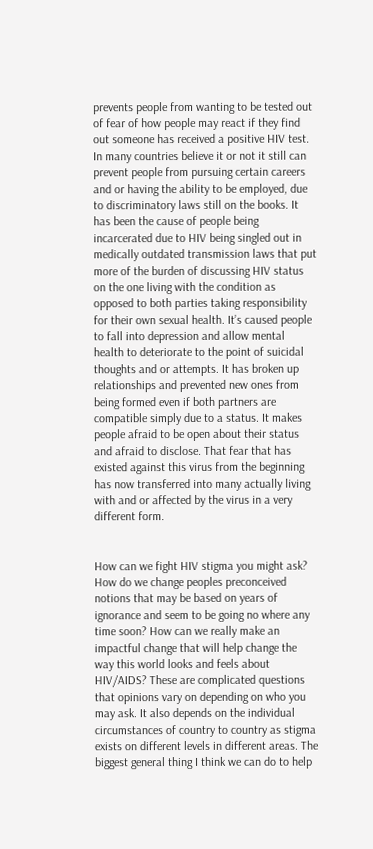prevents people from wanting to be tested out of fear of how people may react if they find out someone has received a positive HIV test. In many countries believe it or not it still can prevent people from pursuing certain careers and or having the ability to be employed, due to discriminatory laws still on the books. It has been the cause of people being incarcerated due to HIV being singled out in medically outdated transmission laws that put more of the burden of discussing HIV status on the one living with the condition as opposed to both parties taking responsibility for their own sexual health. It’s caused people to fall into depression and allow mental health to deteriorate to the point of suicidal thoughts and or attempts. It has broken up relationships and prevented new ones from being formed even if both partners are compatible simply due to a status. It makes people afraid to be open about their status and afraid to disclose. That fear that has existed against this virus from the beginning has now transferred into many actually living with and or affected by the virus in a very different form.


How can we fight HIV stigma you might ask? How do we change peoples preconceived notions that may be based on years of ignorance and seem to be going no where any time soon? How can we really make an impactful change that will help change the way this world looks and feels about HIV/AIDS? These are complicated questions that opinions vary on depending on who you may ask. It also depends on the individual circumstances of country to country as stigma exists on different levels in different areas. The biggest general thing I think we can do to help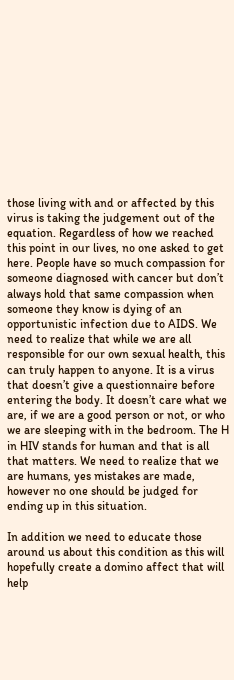those living with and or affected by this virus is taking the judgement out of the equation. Regardless of how we reached this point in our lives, no one asked to get here. People have so much compassion for someone diagnosed with cancer but don’t always hold that same compassion when someone they know is dying of an opportunistic infection due to AIDS. We need to realize that while we are all responsible for our own sexual health, this can truly happen to anyone. It is a virus that doesn’t give a questionnaire before entering the body. It doesn’t care what we are, if we are a good person or not, or who we are sleeping with in the bedroom. The H in HIV stands for human and that is all that matters. We need to realize that we are humans, yes mistakes are made, however no one should be judged for ending up in this situation.

In addition we need to educate those around us about this condition as this will hopefully create a domino affect that will help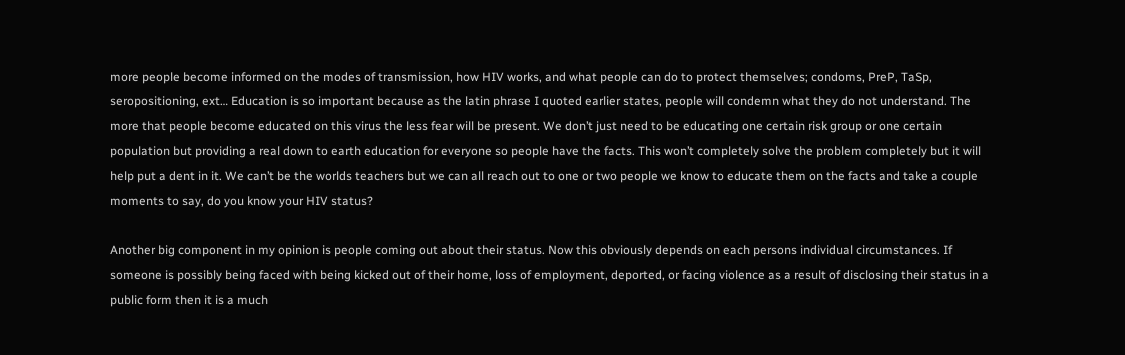more people become informed on the modes of transmission, how HIV works, and what people can do to protect themselves; condoms, PreP, TaSp, seropositioning, ext… Education is so important because as the latin phrase I quoted earlier states, people will condemn what they do not understand. The more that people become educated on this virus the less fear will be present. We don’t just need to be educating one certain risk group or one certain population but providing a real down to earth education for everyone so people have the facts. This won’t completely solve the problem completely but it will help put a dent in it. We can’t be the worlds teachers but we can all reach out to one or two people we know to educate them on the facts and take a couple moments to say, do you know your HIV status?

Another big component in my opinion is people coming out about their status. Now this obviously depends on each persons individual circumstances. If someone is possibly being faced with being kicked out of their home, loss of employment, deported, or facing violence as a result of disclosing their status in a public form then it is a much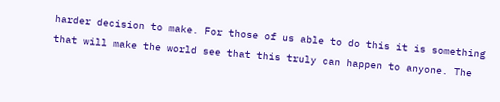harder decision to make. For those of us able to do this it is something that will make the world see that this truly can happen to anyone. The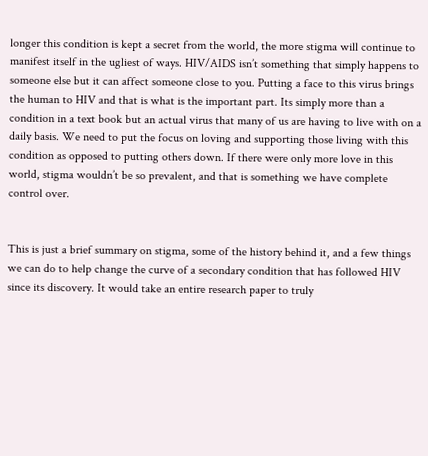longer this condition is kept a secret from the world, the more stigma will continue to manifest itself in the ugliest of ways. HIV/AIDS isn’t something that simply happens to someone else but it can affect someone close to you. Putting a face to this virus brings the human to HIV and that is what is the important part. Its simply more than a condition in a text book but an actual virus that many of us are having to live with on a daily basis. We need to put the focus on loving and supporting those living with this condition as opposed to putting others down. If there were only more love in this world, stigma wouldn’t be so prevalent, and that is something we have complete control over.


This is just a brief summary on stigma, some of the history behind it, and a few things we can do to help change the curve of a secondary condition that has followed HIV since its discovery. It would take an entire research paper to truly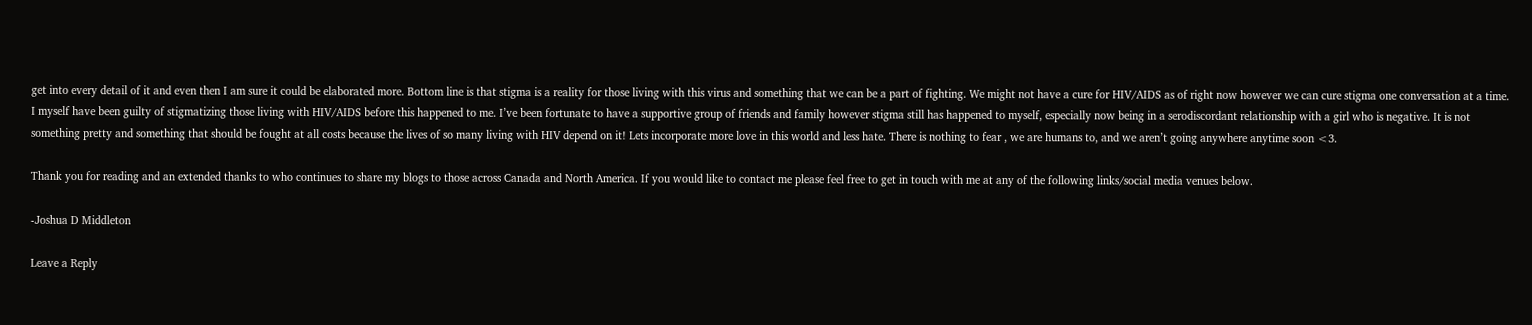get into every detail of it and even then I am sure it could be elaborated more. Bottom line is that stigma is a reality for those living with this virus and something that we can be a part of fighting. We might not have a cure for HIV/AIDS as of right now however we can cure stigma one conversation at a time. I myself have been guilty of stigmatizing those living with HIV/AIDS before this happened to me. I’ve been fortunate to have a supportive group of friends and family however stigma still has happened to myself, especially now being in a serodiscordant relationship with a girl who is negative. It is not something pretty and something that should be fought at all costs because the lives of so many living with HIV depend on it! Lets incorporate more love in this world and less hate. There is nothing to fear , we are humans to, and we aren’t going anywhere anytime soon <3.

Thank you for reading and an extended thanks to who continues to share my blogs to those across Canada and North America. If you would like to contact me please feel free to get in touch with me at any of the following links/social media venues below.

-Joshua D Middleton

Leave a Reply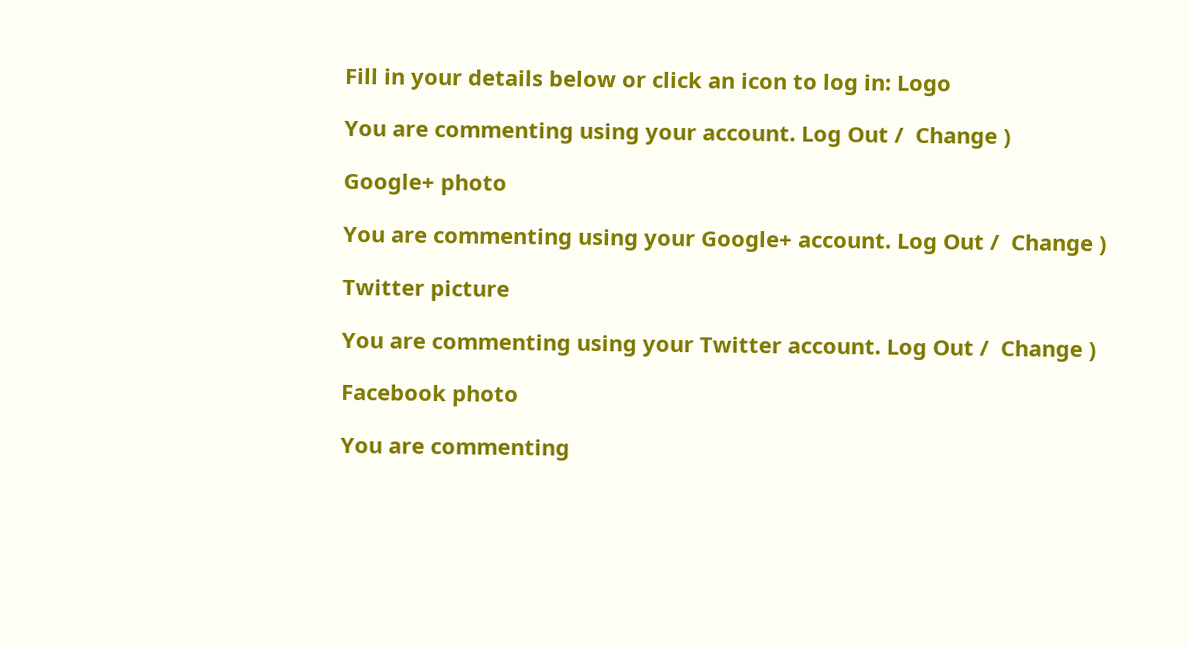Fill in your details below or click an icon to log in: Logo

You are commenting using your account. Log Out /  Change )

Google+ photo

You are commenting using your Google+ account. Log Out /  Change )

Twitter picture

You are commenting using your Twitter account. Log Out /  Change )

Facebook photo

You are commenting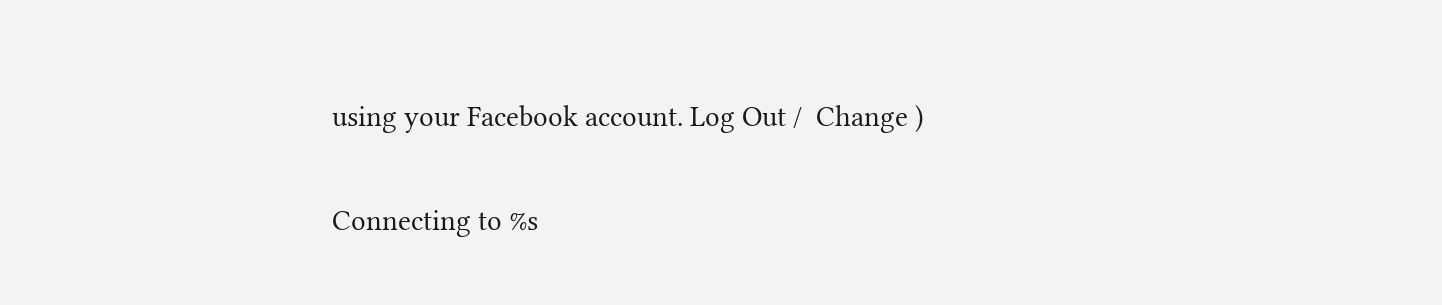using your Facebook account. Log Out /  Change )

Connecting to %s